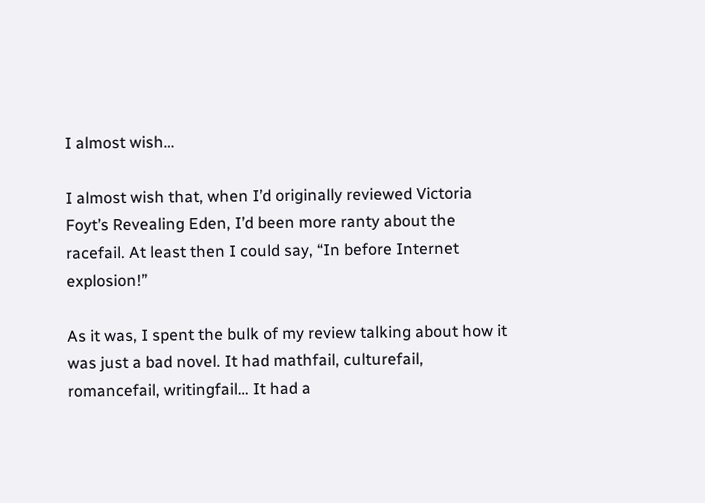I almost wish…

I almost wish that, when I’d originally reviewed Victoria Foyt’s Revealing Eden, I’d been more ranty about the racefail. At least then I could say, “In before Internet explosion!”

As it was, I spent the bulk of my review talking about how it was just a bad novel. It had mathfail, culturefail, romancefail, writingfail… It had a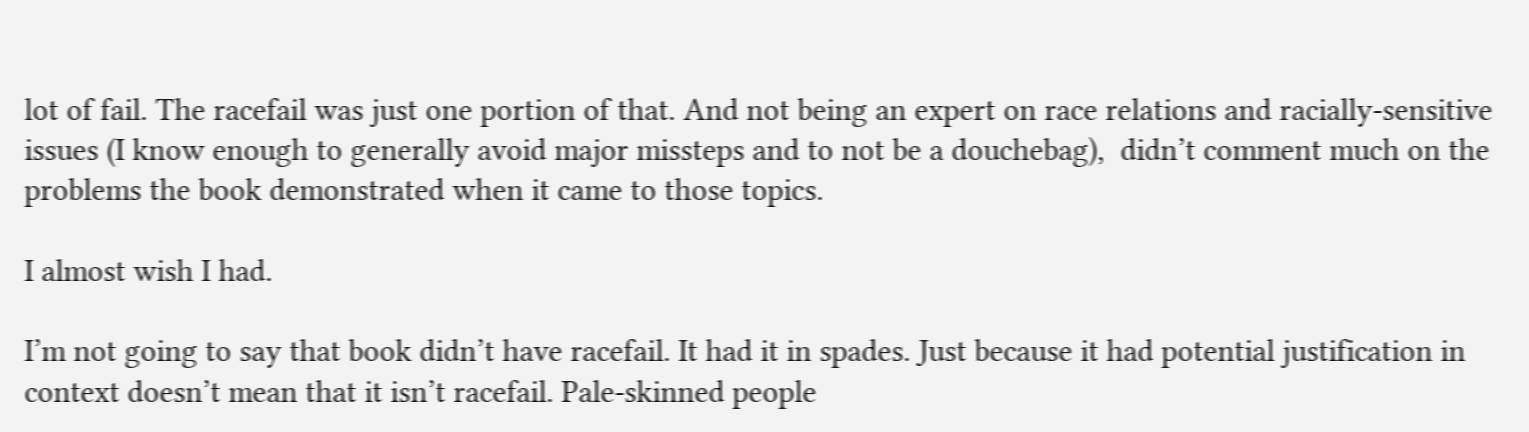lot of fail. The racefail was just one portion of that. And not being an expert on race relations and racially-sensitive issues (I know enough to generally avoid major missteps and to not be a douchebag),  didn’t comment much on the problems the book demonstrated when it came to those topics.

I almost wish I had.

I’m not going to say that book didn’t have racefail. It had it in spades. Just because it had potential justification in context doesn’t mean that it isn’t racefail. Pale-skinned people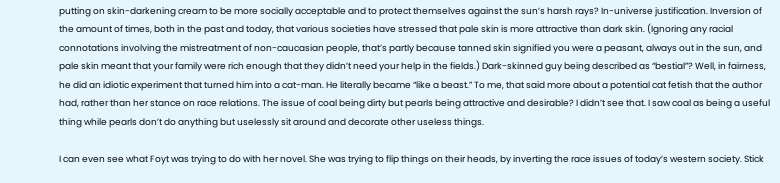putting on skin-darkening cream to be more socially acceptable and to protect themselves against the sun’s harsh rays? In-universe justification. Inversion of the amount of times, both in the past and today, that various societies have stressed that pale skin is more attractive than dark skin. (Ignoring any racial connotations involving the mistreatment of non-caucasian people, that’s partly because tanned skin signified you were a peasant, always out in the sun, and pale skin meant that your family were rich enough that they didn’t need your help in the fields.) Dark-skinned guy being described as “bestial”? Well, in fairness, he did an idiotic experiment that turned him into a cat-man. He literally became “like a beast.” To me, that said more about a potential cat fetish that the author had, rather than her stance on race relations. The issue of coal being dirty but pearls being attractive and desirable? I didn’t see that. I saw coal as being a useful thing while pearls don’t do anything but uselessly sit around and decorate other useless things.

I can even see what Foyt was trying to do with her novel. She was trying to flip things on their heads, by inverting the race issues of today’s western society. Stick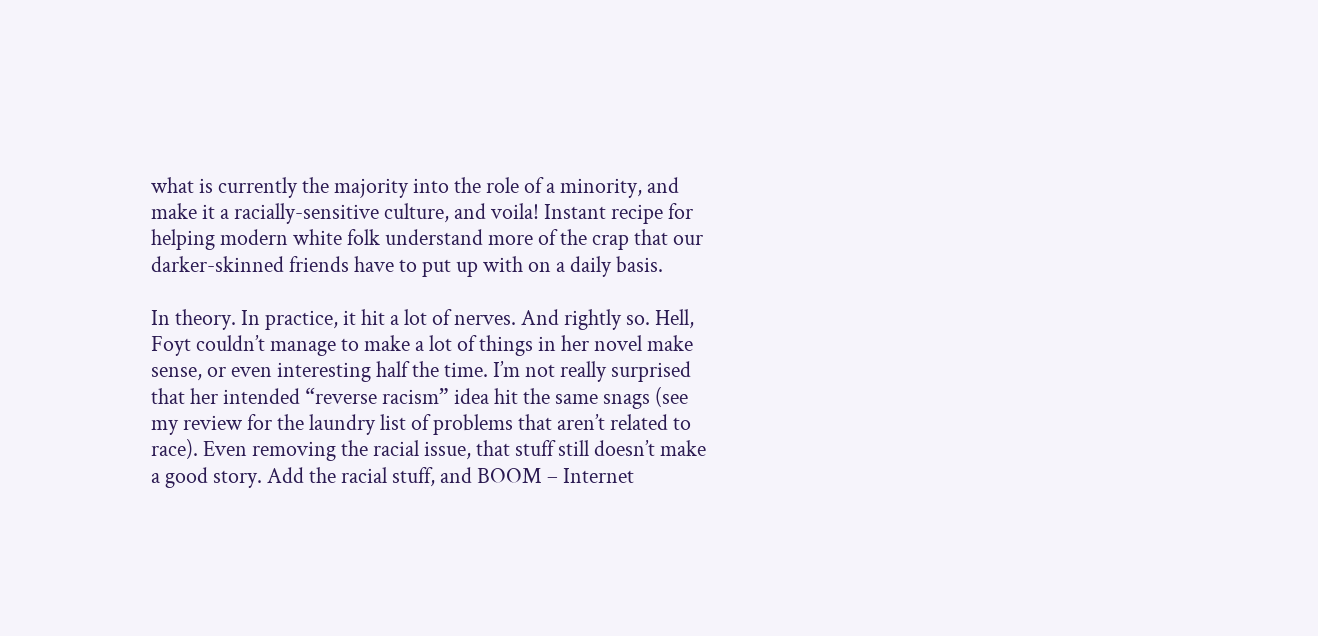what is currently the majority into the role of a minority, and make it a racially-sensitive culture, and voila! Instant recipe for helping modern white folk understand more of the crap that our darker-skinned friends have to put up with on a daily basis.

In theory. In practice, it hit a lot of nerves. And rightly so. Hell, Foyt couldn’t manage to make a lot of things in her novel make sense, or even interesting half the time. I’m not really surprised that her intended “reverse racism” idea hit the same snags (see my review for the laundry list of problems that aren’t related to race). Even removing the racial issue, that stuff still doesn’t make a good story. Add the racial stuff, and BOOM – Internet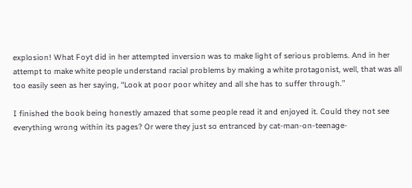explosion! What Foyt did in her attempted inversion was to make light of serious problems. And in her attempt to make white people understand racial problems by making a white protagonist, well, that was all too easily seen as her saying, “Look at poor poor whitey and all she has to suffer through.”

I finished the book being honestly amazed that some people read it and enjoyed it. Could they not see everything wrong within its pages? Or were they just so entranced by cat-man-on-teenage-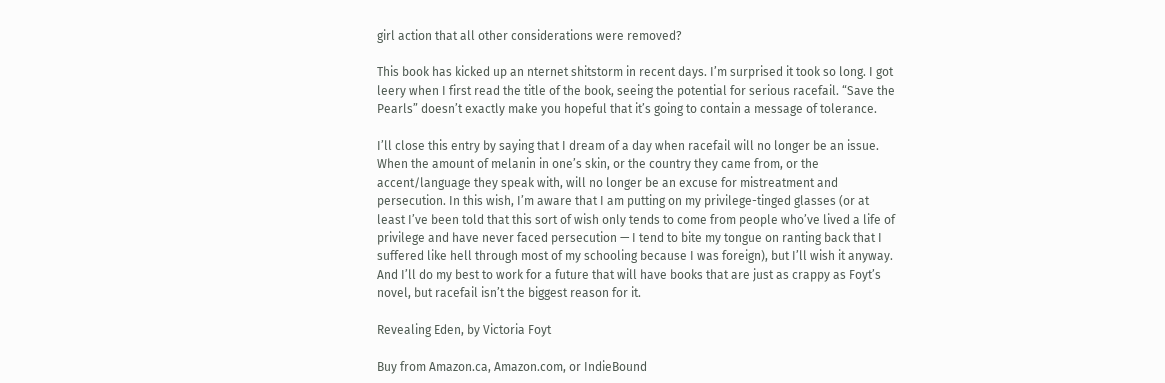girl action that all other considerations were removed?

This book has kicked up an nternet shitstorm in recent days. I’m surprised it took so long. I got leery when I first read the title of the book, seeing the potential for serious racefail. “Save the Pearls” doesn’t exactly make you hopeful that it’s going to contain a message of tolerance.

I’ll close this entry by saying that I dream of a day when racefail will no longer be an issue. When the amount of melanin in one’s skin, or the country they came from, or the accent/language they speak with, will no longer be an excuse for mistreatment and persecution. In this wish, I’m aware that I am putting on my privilege-tinged glasses (or at least I’ve been told that this sort of wish only tends to come from people who’ve lived a life of privilege and have never faced persecution — I tend to bite my tongue on ranting back that I suffered like hell through most of my schooling because I was foreign), but I’ll wish it anyway. And I’ll do my best to work for a future that will have books that are just as crappy as Foyt’s novel, but racefail isn’t the biggest reason for it.

Revealing Eden, by Victoria Foyt

Buy from Amazon.ca, Amazon.com, or IndieBound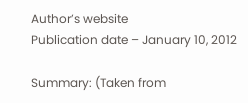Author’s website
Publication date – January 10, 2012

Summary: (Taken from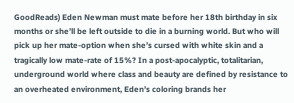GoodReads) Eden Newman must mate before her 18th birthday in six months or she’ll be left outside to die in a burning world. But who will pick up her mate-option when she’s cursed with white skin and a tragically low mate-rate of 15%? In a post-apocalyptic, totalitarian, underground world where class and beauty are defined by resistance to an overheated environment, Eden’s coloring brands her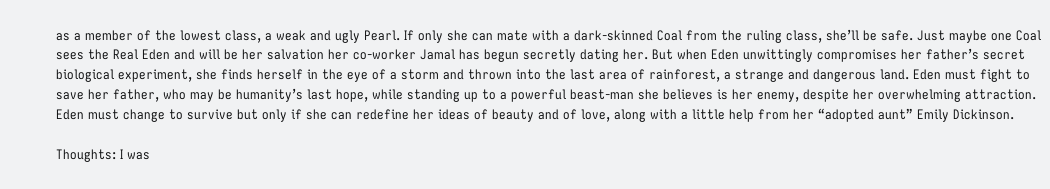as a member of the lowest class, a weak and ugly Pearl. If only she can mate with a dark-skinned Coal from the ruling class, she’ll be safe. Just maybe one Coal sees the Real Eden and will be her salvation her co-worker Jamal has begun secretly dating her. But when Eden unwittingly compromises her father’s secret biological experiment, she finds herself in the eye of a storm and thrown into the last area of rainforest, a strange and dangerous land. Eden must fight to save her father, who may be humanity’s last hope, while standing up to a powerful beast-man she believes is her enemy, despite her overwhelming attraction. Eden must change to survive but only if she can redefine her ideas of beauty and of love, along with a little help from her “adopted aunt” Emily Dickinson.

Thoughts: I was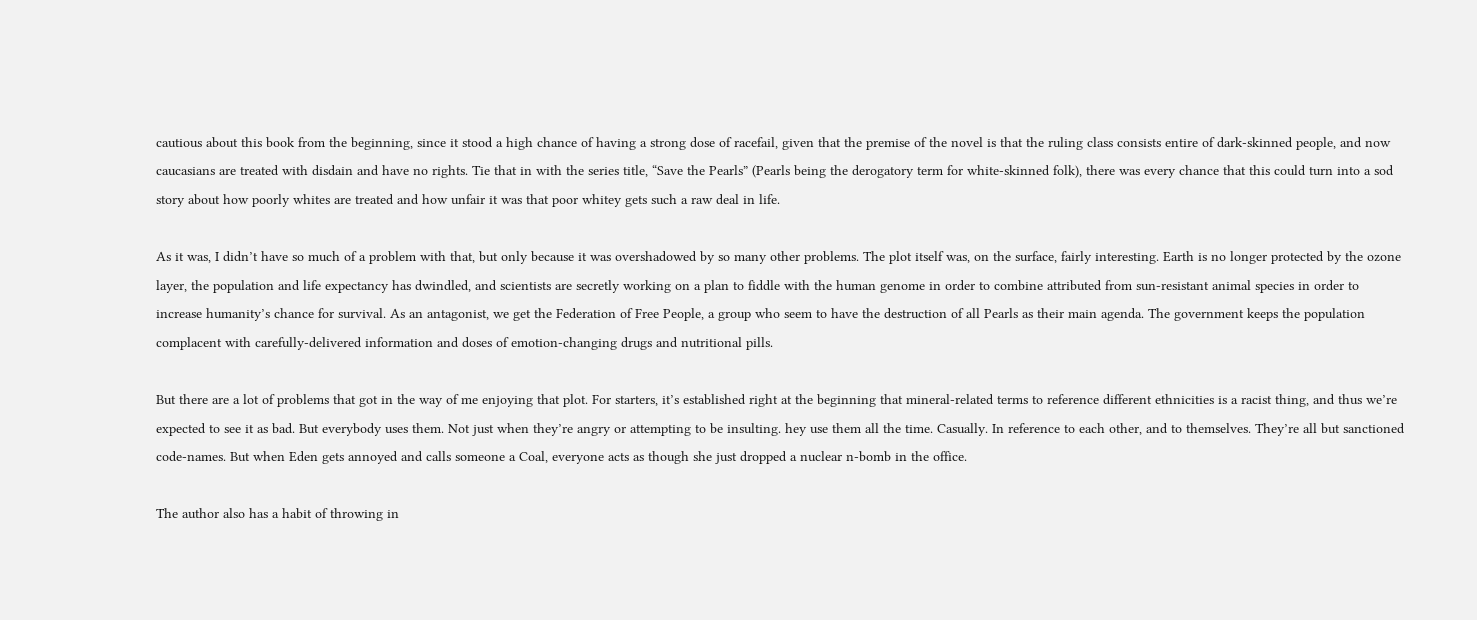cautious about this book from the beginning, since it stood a high chance of having a strong dose of racefail, given that the premise of the novel is that the ruling class consists entire of dark-skinned people, and now caucasians are treated with disdain and have no rights. Tie that in with the series title, “Save the Pearls” (Pearls being the derogatory term for white-skinned folk), there was every chance that this could turn into a sod story about how poorly whites are treated and how unfair it was that poor whitey gets such a raw deal in life.

As it was, I didn’t have so much of a problem with that, but only because it was overshadowed by so many other problems. The plot itself was, on the surface, fairly interesting. Earth is no longer protected by the ozone layer, the population and life expectancy has dwindled, and scientists are secretly working on a plan to fiddle with the human genome in order to combine attributed from sun-resistant animal species in order to increase humanity’s chance for survival. As an antagonist, we get the Federation of Free People, a group who seem to have the destruction of all Pearls as their main agenda. The government keeps the population complacent with carefully-delivered information and doses of emotion-changing drugs and nutritional pills.

But there are a lot of problems that got in the way of me enjoying that plot. For starters, it’s established right at the beginning that mineral-related terms to reference different ethnicities is a racist thing, and thus we’re expected to see it as bad. But everybody uses them. Not just when they’re angry or attempting to be insulting. hey use them all the time. Casually. In reference to each other, and to themselves. They’re all but sanctioned code-names. But when Eden gets annoyed and calls someone a Coal, everyone acts as though she just dropped a nuclear n-bomb in the office.

The author also has a habit of throwing in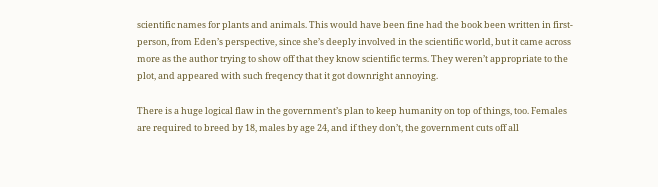scientific names for plants and animals. This would have been fine had the book been written in first-person, from Eden’s perspective, since she’s deeply involved in the scientific world, but it came across more as the author trying to show off that they know scientific terms. They weren’t appropriate to the plot, and appeared with such freqency that it got downright annoying.

There is a huge logical flaw in the government’s plan to keep humanity on top of things, too. Females are required to breed by 18, males by age 24, and if they don’t, the government cuts off all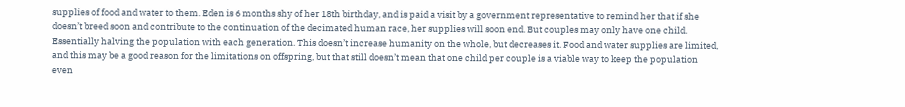supplies of food and water to them. Eden is 6 months shy of her 18th birthday, and is paid a visit by a government representative to remind her that if she doesn’t breed soon and contribute to the continuation of the decimated human race, her supplies will soon end. But couples may only have one child. Essentially halving the population with each generation. This doesn’t increase humanity on the whole, but decreases it. Food and water supplies are limited, and this may be a good reason for the limitations on offspring, but that still doesn’t mean that one child per couple is a viable way to keep the population even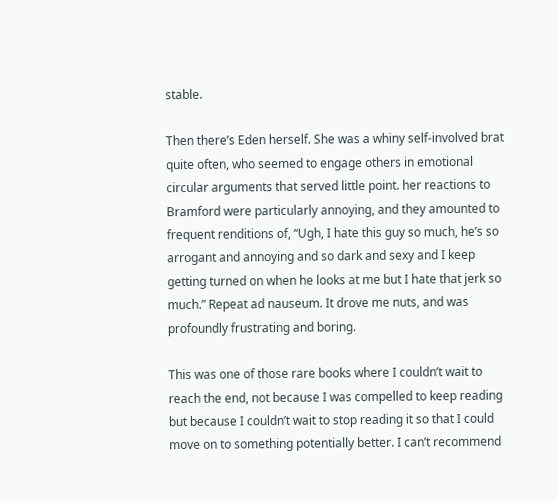stable.

Then there’s Eden herself. She was a whiny self-involved brat quite often, who seemed to engage others in emotional circular arguments that served little point. her reactions to Bramford were particularly annoying, and they amounted to frequent renditions of, “Ugh, I hate this guy so much, he’s so arrogant and annoying and so dark and sexy and I keep getting turned on when he looks at me but I hate that jerk so much.” Repeat ad nauseum. It drove me nuts, and was profoundly frustrating and boring.

This was one of those rare books where I couldn’t wait to reach the end, not because I was compelled to keep reading but because I couldn’t wait to stop reading it so that I could move on to something potentially better. I can’t recommend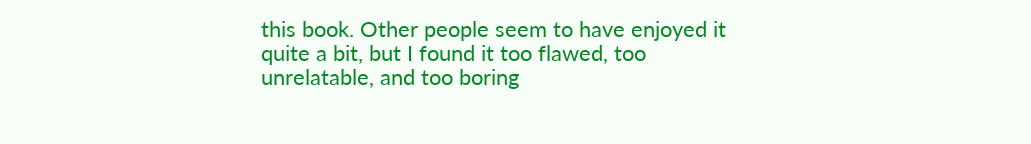this book. Other people seem to have enjoyed it quite a bit, but I found it too flawed, too unrelatable, and too boring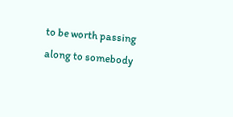to be worth passing along to somebody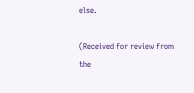else.

(Received for review from the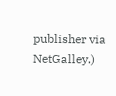publisher via NetGalley.)